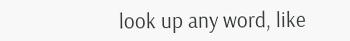look up any word, like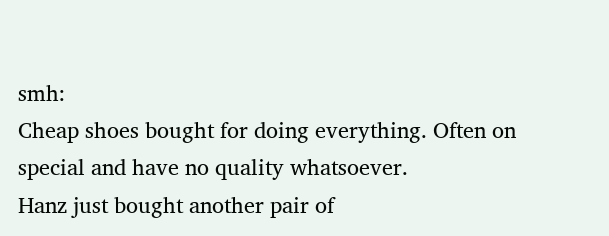smh:
Cheap shoes bought for doing everything. Often on special and have no quality whatsoever.
Hanz just bought another pair of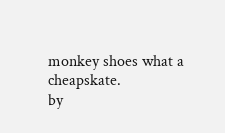monkey shoes what a cheapskate.
by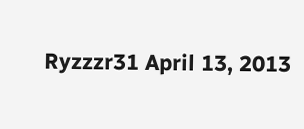Ryzzzr31 April 13, 2013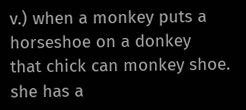v.) when a monkey puts a horseshoe on a donkey
that chick can monkey shoe. she has a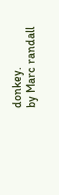donkey.
by Marc randall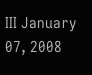III January 07, 2008